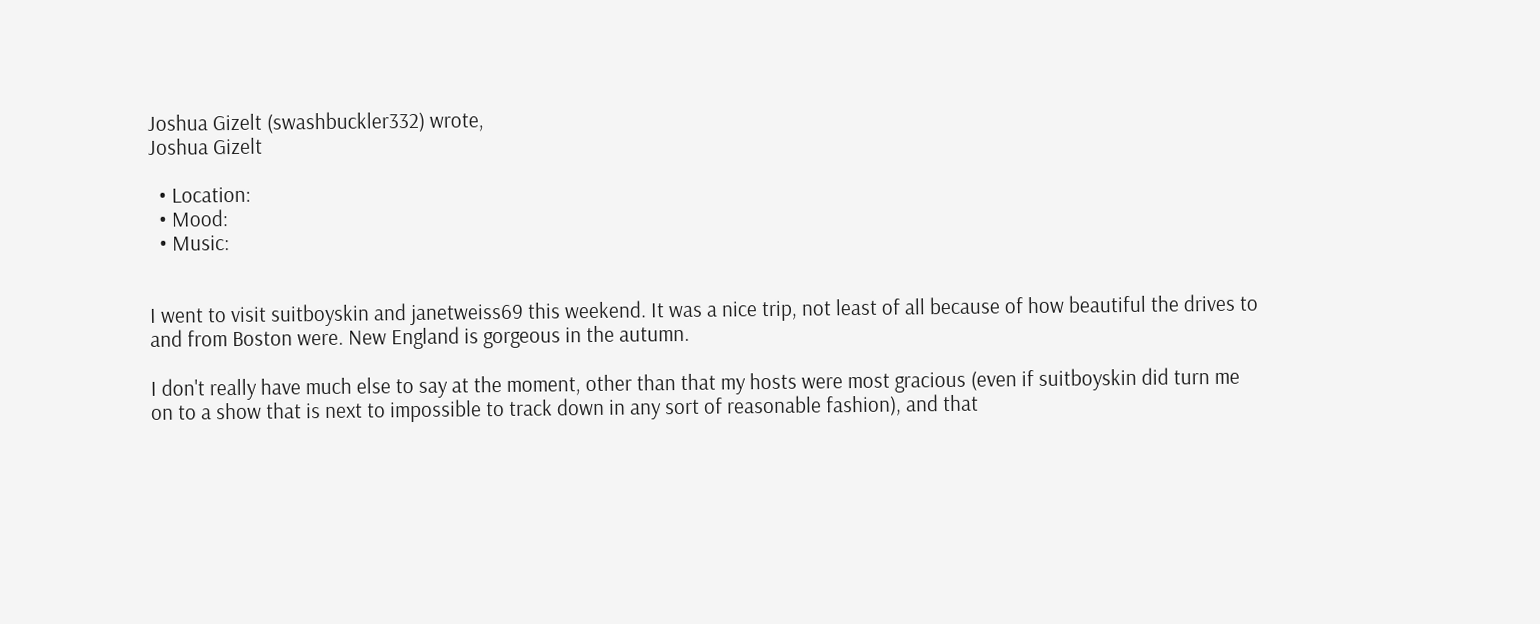Joshua Gizelt (swashbuckler332) wrote,
Joshua Gizelt

  • Location:
  • Mood:
  • Music:


I went to visit suitboyskin and janetweiss69 this weekend. It was a nice trip, not least of all because of how beautiful the drives to and from Boston were. New England is gorgeous in the autumn.

I don't really have much else to say at the moment, other than that my hosts were most gracious (even if suitboyskin did turn me on to a show that is next to impossible to track down in any sort of reasonable fashion), and that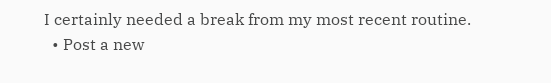I certainly needed a break from my most recent routine.
  • Post a new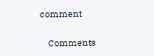comment


    Comments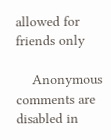allowed for friends only

    Anonymous comments are disabled in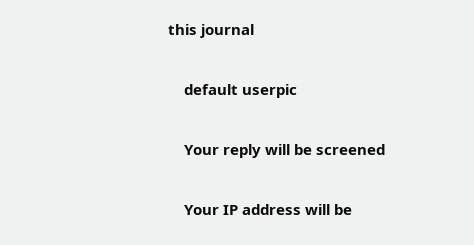this journal

    default userpic

    Your reply will be screened

    Your IP address will be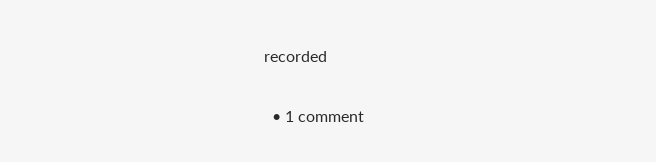recorded

  • 1 comment